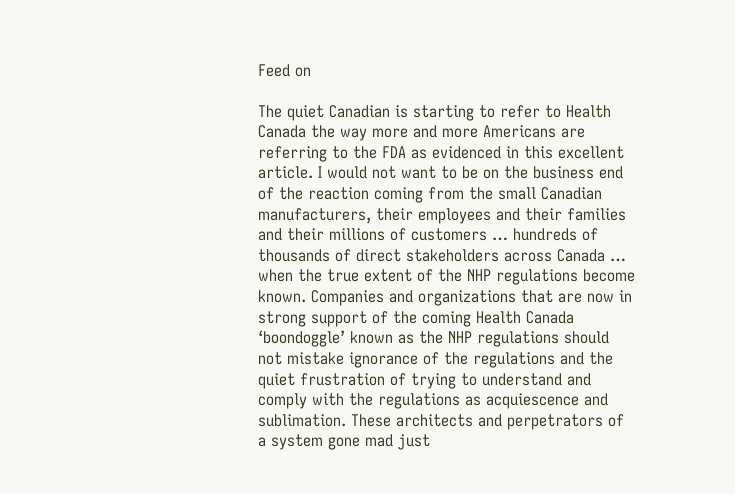Feed on

The quiet Canadian is starting to refer to Health Canada the way more and more Americans are referring to the FDA as evidenced in this excellent article. I would not want to be on the business end of the reaction coming from the small Canadian manufacturers, their employees and their families and their millions of customers … hundreds of thousands of direct stakeholders across Canada … when the true extent of the NHP regulations become known. Companies and organizations that are now in strong support of the coming Health Canada ‘boondoggle’ known as the NHP regulations should not mistake ignorance of the regulations and the quiet frustration of trying to understand and comply with the regulations as acquiescence and sublimation. These architects and perpetrators of a system gone mad just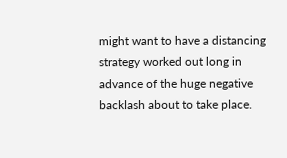might want to have a distancing strategy worked out long in advance of the huge negative backlash about to take place.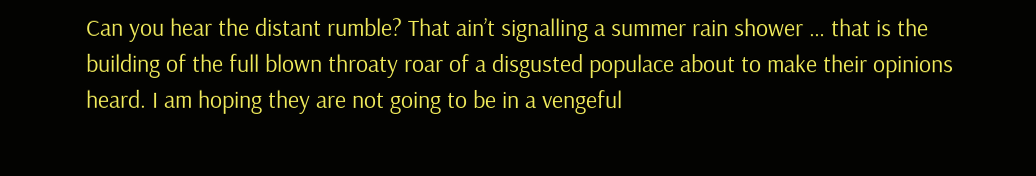Can you hear the distant rumble? That ain’t signalling a summer rain shower … that is the building of the full blown throaty roar of a disgusted populace about to make their opinions heard. I am hoping they are not going to be in a vengeful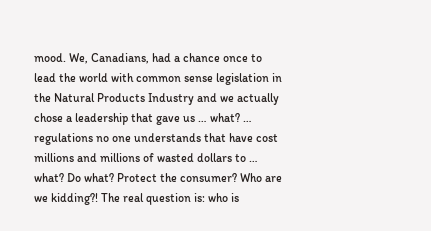mood. We, Canadians, had a chance once to lead the world with common sense legislation in the Natural Products Industry and we actually chose a leadership that gave us … what? … regulations no one understands that have cost millions and millions of wasted dollars to … what? Do what? Protect the consumer? Who are we kidding?! The real question is: who is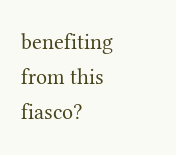benefiting from this fiasco?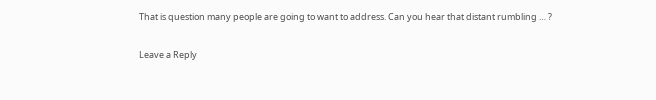That is question many people are going to want to address. Can you hear that distant rumbling … ?

Leave a Reply